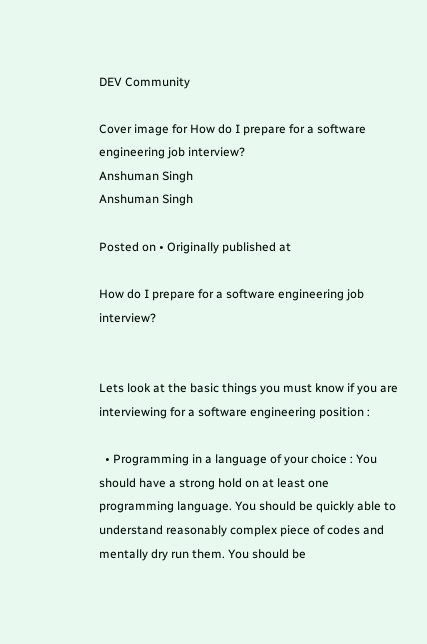DEV Community

Cover image for How do I prepare for a software engineering job interview?
Anshuman Singh
Anshuman Singh

Posted on • Originally published at

How do I prepare for a software engineering job interview?


Lets look at the basic things you must know if you are interviewing for a software engineering position :

  • Programming in a language of your choice : You should have a strong hold on at least one programming language. You should be quickly able to understand reasonably complex piece of codes and mentally dry run them. You should be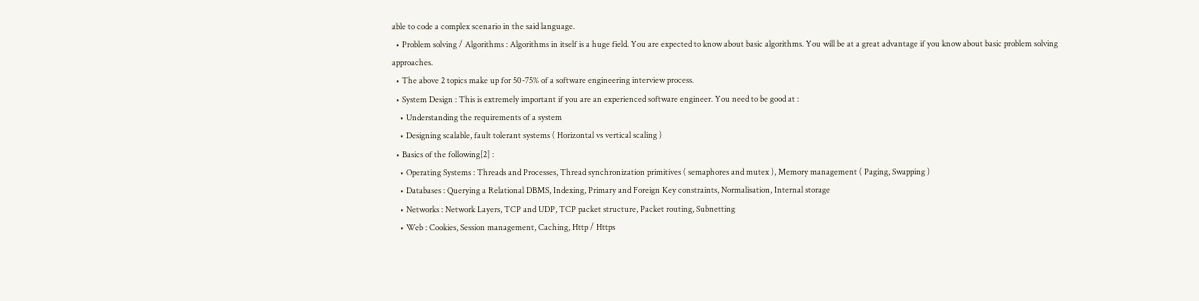able to code a complex scenario in the said language.
  • Problem solving / Algorithms : Algorithms in itself is a huge field. You are expected to know about basic algorithms. You will be at a great advantage if you know about basic problem solving approaches.
  • The above 2 topics make up for 50-75% of a software engineering interview process.
  • System Design : This is extremely important if you are an experienced software engineer. You need to be good at :
    • Understanding the requirements of a system
    • Designing scalable, fault tolerant systems ( Horizontal vs vertical scaling )
  • Basics of the following[2] :
    • Operating Systems : Threads and Processes, Thread synchronization primitives ( semaphores and mutex ), Memory management ( Paging, Swapping )
    • Databases : Querying a Relational DBMS, Indexing, Primary and Foreign Key constraints, Normalisation, Internal storage
    • Networks : Network Layers, TCP and UDP, TCP packet structure, Packet routing, Subnetting
    • Web : Cookies, Session management, Caching, Http / Https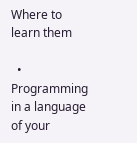Where to learn them

  • Programming in a language of your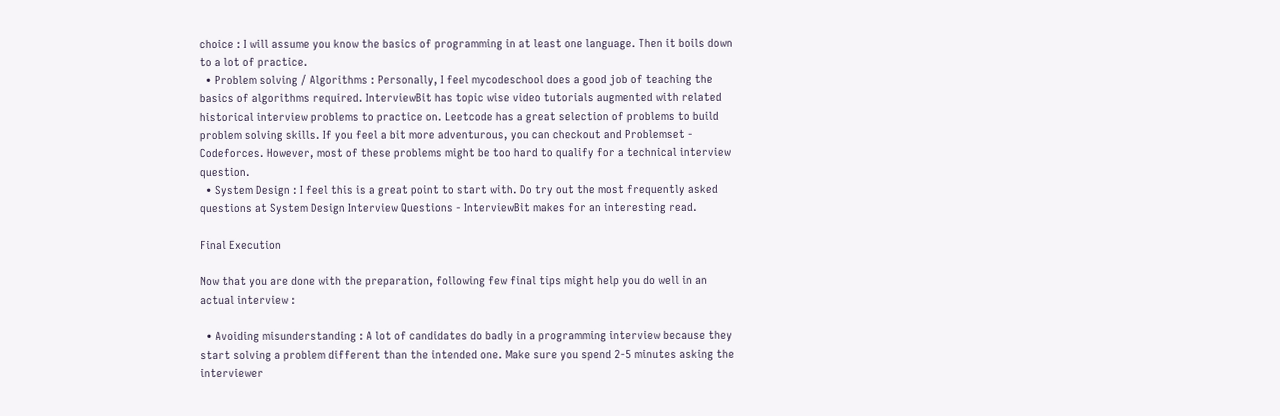choice : I will assume you know the basics of programming in at least one language. Then it boils down to a lot of practice.
  • Problem solving / Algorithms : Personally, I feel mycodeschool does a good job of teaching the basics of algorithms required. InterviewBit has topic wise video tutorials augmented with related historical interview problems to practice on. Leetcode has a great selection of problems to build problem solving skills. If you feel a bit more adventurous, you can checkout and Problemset - Codeforces. However, most of these problems might be too hard to qualify for a technical interview question.
  • System Design : I feel this is a great point to start with. Do try out the most frequently asked questions at System Design Interview Questions - InterviewBit makes for an interesting read.

Final Execution

Now that you are done with the preparation, following few final tips might help you do well in an actual interview :

  • Avoiding misunderstanding : A lot of candidates do badly in a programming interview because they start solving a problem different than the intended one. Make sure you spend 2-5 minutes asking the interviewer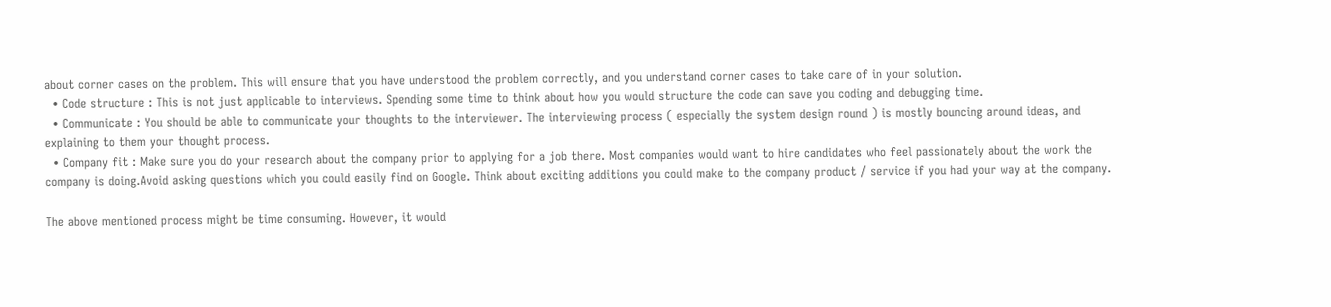about corner cases on the problem. This will ensure that you have understood the problem correctly, and you understand corner cases to take care of in your solution.
  • Code structure : This is not just applicable to interviews. Spending some time to think about how you would structure the code can save you coding and debugging time.
  • Communicate : You should be able to communicate your thoughts to the interviewer. The interviewing process ( especially the system design round ) is mostly bouncing around ideas, and explaining to them your thought process.
  • Company fit : Make sure you do your research about the company prior to applying for a job there. Most companies would want to hire candidates who feel passionately about the work the company is doing.Avoid asking questions which you could easily find on Google. Think about exciting additions you could make to the company product / service if you had your way at the company.

The above mentioned process might be time consuming. However, it would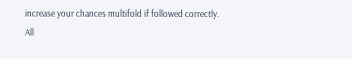increase your chances multifold if followed correctly.
All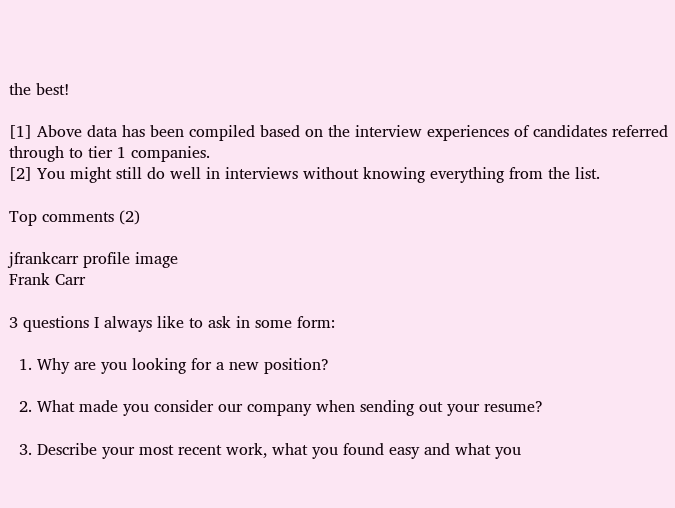the best!

[1] Above data has been compiled based on the interview experiences of candidates referred through to tier 1 companies.
[2] You might still do well in interviews without knowing everything from the list.

Top comments (2)

jfrankcarr profile image
Frank Carr

3 questions I always like to ask in some form:

  1. Why are you looking for a new position?

  2. What made you consider our company when sending out your resume?

  3. Describe your most recent work, what you found easy and what you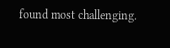found most challenging.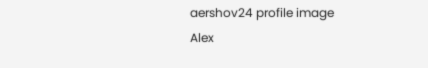aershov24 profile image
Alex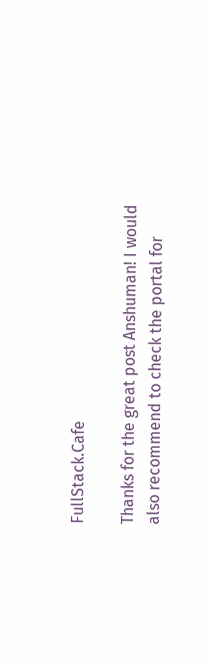FullStack.Cafe

Thanks for the great post Anshuman! I would also recommend to check the portal for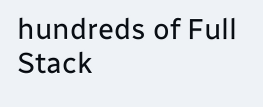hundreds of Full Stack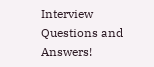Interview Questions and Answers!